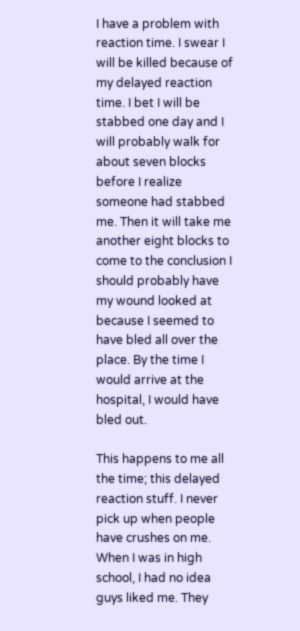I have a problem with reaction time. I swear I will be killed because of my delayed reaction time. I bet I will be stabbed one day and I will probably walk for about seven blocks before I realize someone had stabbed me. Then it will take me another eight blocks to come to the conclusion I should probably have my wound looked at because I seemed to have bled all over the place. By the time I would arrive at the hospital, I would have bled out.

This happens to me all the time; this delayed reaction stuff. I never pick up when people have crushes on me. When I was in high school, I had no idea guys liked me. They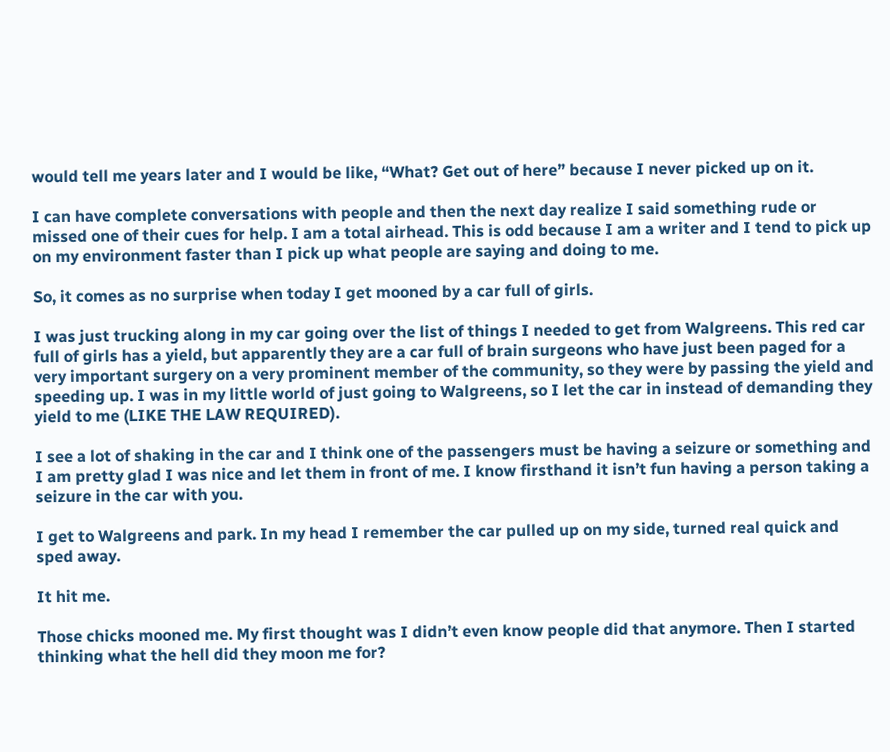would tell me years later and I would be like, “What? Get out of here” because I never picked up on it.

I can have complete conversations with people and then the next day realize I said something rude or missed one of their cues for help. I am a total airhead. This is odd because I am a writer and I tend to pick up on my environment faster than I pick up what people are saying and doing to me.

So, it comes as no surprise when today I get mooned by a car full of girls.

I was just trucking along in my car going over the list of things I needed to get from Walgreens. This red car full of girls has a yield, but apparently they are a car full of brain surgeons who have just been paged for a very important surgery on a very prominent member of the community, so they were by passing the yield and speeding up. I was in my little world of just going to Walgreens, so I let the car in instead of demanding they yield to me (LIKE THE LAW REQUIRED).

I see a lot of shaking in the car and I think one of the passengers must be having a seizure or something and I am pretty glad I was nice and let them in front of me. I know firsthand it isn’t fun having a person taking a seizure in the car with you.

I get to Walgreens and park. In my head I remember the car pulled up on my side, turned real quick and sped away.

It hit me.

Those chicks mooned me. My first thought was I didn’t even know people did that anymore. Then I started thinking what the hell did they moon me for?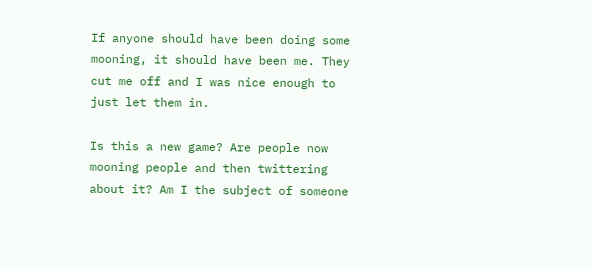If anyone should have been doing some mooning, it should have been me. They cut me off and I was nice enough to just let them in.

Is this a new game? Are people now mooning people and then twittering about it? Am I the subject of someone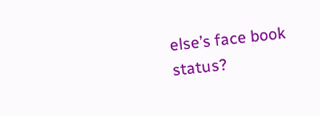else’s face book status?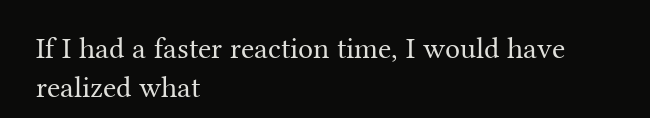If I had a faster reaction time, I would have realized what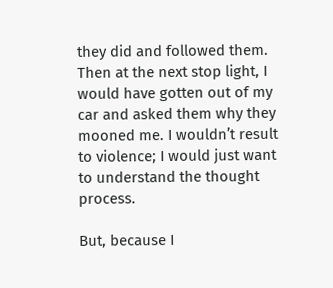they did and followed them. Then at the next stop light, I would have gotten out of my car and asked them why they mooned me. I wouldn’t result to violence; I would just want to understand the thought process.

But, because I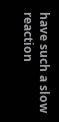have such a slow reaction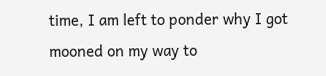time, I am left to ponder why I got mooned on my way to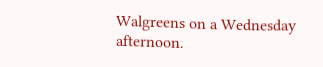Walgreens on a Wednesday afternoon.